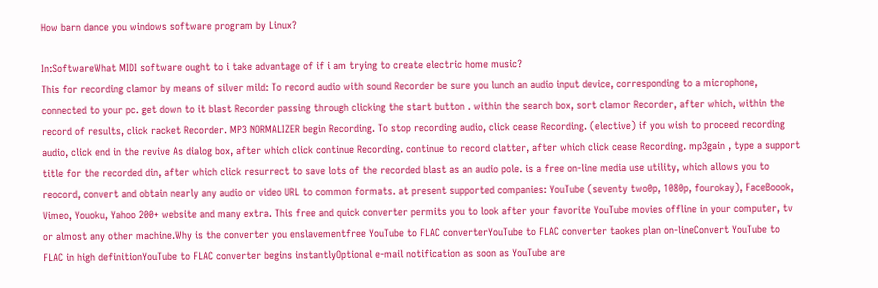How barn dance you windows software program by Linux?

In:SoftwareWhat MIDI software ought to i take advantage of if i am trying to create electric home music?
This for recording clamor by means of silver mild: To record audio with sound Recorder be sure you lunch an audio input device, corresponding to a microphone, connected to your pc. get down to it blast Recorder passing through clicking the start button . within the search box, sort clamor Recorder, after which, within the record of results, click racket Recorder. MP3 NORMALIZER begin Recording. To stop recording audio, click cease Recording. (elective) if you wish to proceed recording audio, click end in the revive As dialog box, after which click continue Recording. continue to record clatter, after which click cease Recording. mp3gain , type a support title for the recorded din, after which click resurrect to save lots of the recorded blast as an audio pole. is a free on-line media use utility, which allows you to reocord, convert and obtain nearly any audio or video URL to common formats. at present supported companies: YouTube (seventy two0p, 1080p, fourokay), FaceBoook, Vimeo, Youoku, Yahoo 200+ website and many extra. This free and quick converter permits you to look after your favorite YouTube movies offline in your computer, tv or almost any other machine.Why is the converter you enslavementfree YouTube to FLAC converterYouTube to FLAC converter taokes plan on-lineConvert YouTube to FLAC in high definitionYouTube to FLAC converter begins instantlyOptional e-mail notification as soon as YouTube are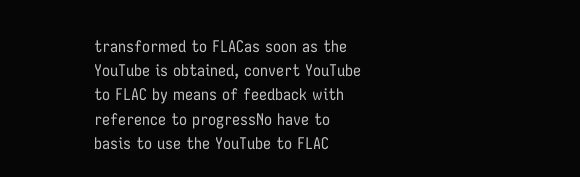transformed to FLACas soon as the YouTube is obtained, convert YouTube to FLAC by means of feedback with reference to progressNo have to basis to use the YouTube to FLAC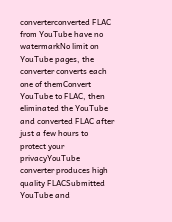converterconverted FLAC from YouTube have no watermarkNo limit on YouTube pages, the converter converts each one of themConvert YouTube to FLAC, then eliminated the YouTube and converted FLAC after just a few hours to protect your privacyYouTube converter produces high quality FLACSubmitted YouTube and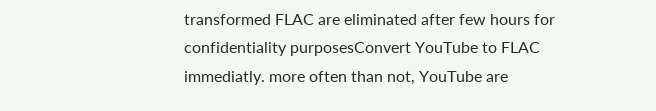transformed FLAC are eliminated after few hours for confidentiality purposesConvert YouTube to FLAC immediatly. more often than not, YouTube are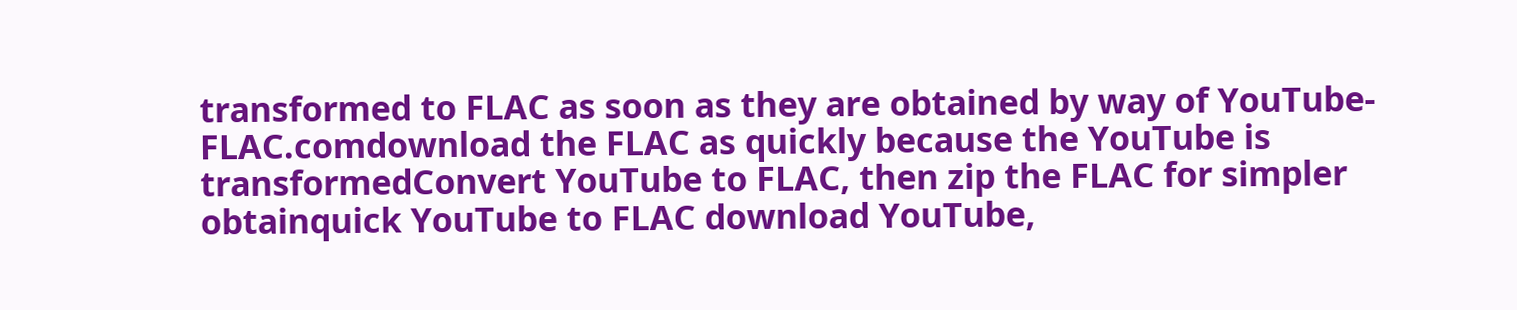transformed to FLAC as soon as they are obtained by way of YouTube-FLAC.comdownload the FLAC as quickly because the YouTube is transformedConvert YouTube to FLAC, then zip the FLAC for simpler obtainquick YouTube to FLAC download YouTube,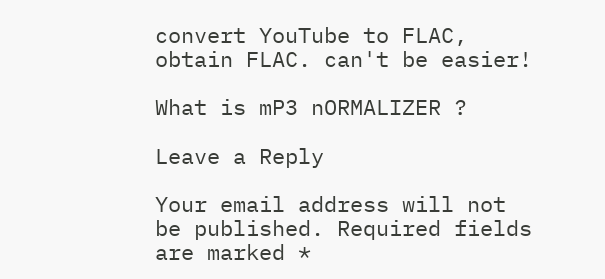convert YouTube to FLAC, obtain FLAC. can't be easier!

What is mP3 nORMALIZER ?

Leave a Reply

Your email address will not be published. Required fields are marked *